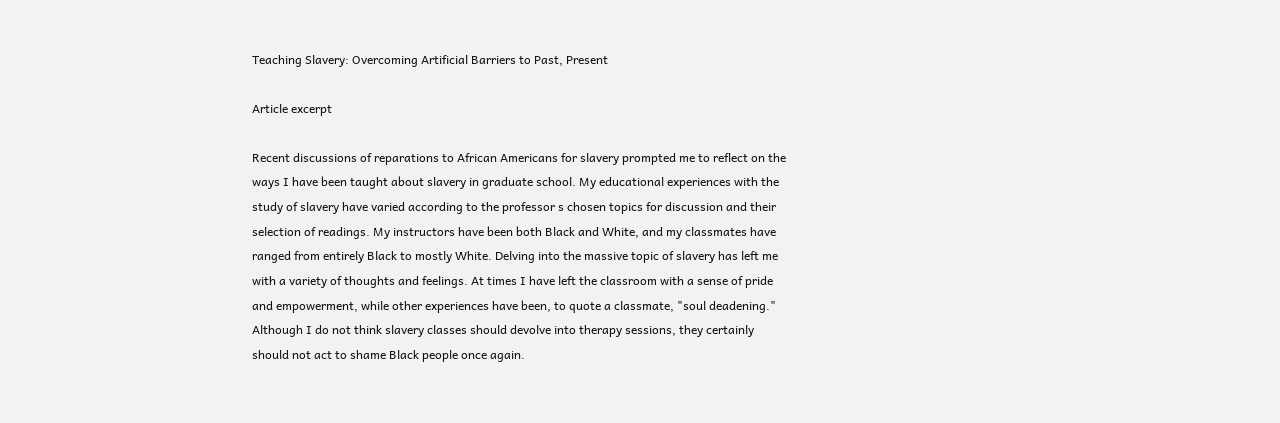Teaching Slavery: Overcoming Artificial Barriers to Past, Present

Article excerpt

Recent discussions of reparations to African Americans for slavery prompted me to reflect on the ways I have been taught about slavery in graduate school. My educational experiences with the study of slavery have varied according to the professor s chosen topics for discussion and their selection of readings. My instructors have been both Black and White, and my classmates have ranged from entirely Black to mostly White. Delving into the massive topic of slavery has left me with a variety of thoughts and feelings. At times I have left the classroom with a sense of pride and empowerment, while other experiences have been, to quote a classmate, "soul deadening." Although I do not think slavery classes should devolve into therapy sessions, they certainly should not act to shame Black people once again.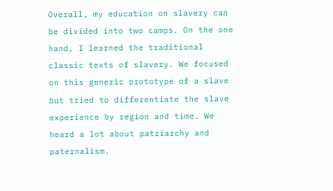Overall, my education on slavery can be divided into two camps. On the one hand, I learned the traditional classic texts of slavery. We focused on this generic prototype of a slave but tried to differentiate the slave experience by region and time. We heard a lot about patriarchy and paternalism.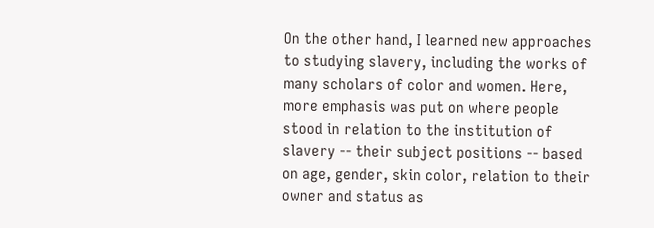On the other hand, I learned new approaches to studying slavery, including the works of many scholars of color and women. Here, more emphasis was put on where people stood in relation to the institution of slavery -- their subject positions -- based on age, gender, skin color, relation to their owner and status as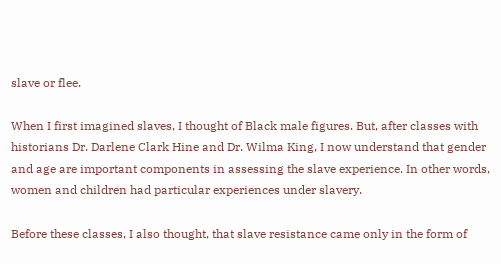slave or flee.

When I first imagined slaves, I thought of Black male figures. But, after classes with historians Dr. Darlene Clark Hine and Dr. Wilma King, I now understand that gender and age are important components in assessing the slave experience. In other words, women and children had particular experiences under slavery.

Before these classes, I also thought, that slave resistance came only in the form of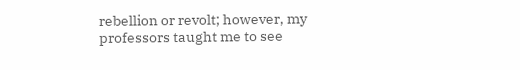rebellion or revolt; however, my professors taught me to see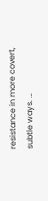resistance in more covert, subtle ways. …